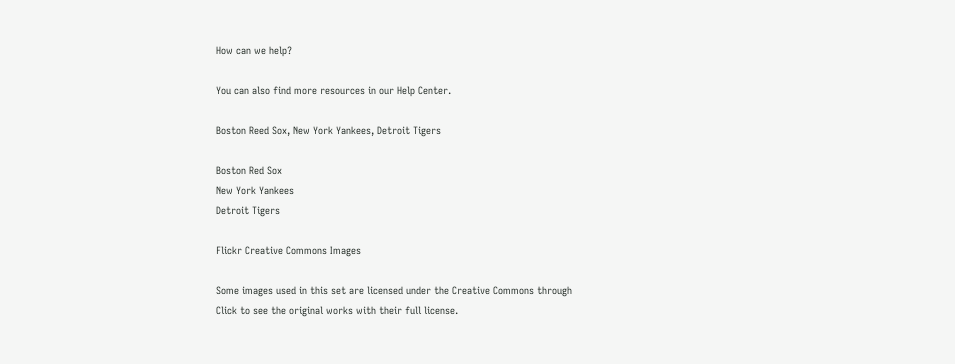How can we help?

You can also find more resources in our Help Center.

Boston Reed Sox, New York Yankees, Detroit Tigers

Boston Red Sox
New York Yankees
Detroit Tigers

Flickr Creative Commons Images

Some images used in this set are licensed under the Creative Commons through
Click to see the original works with their full license.